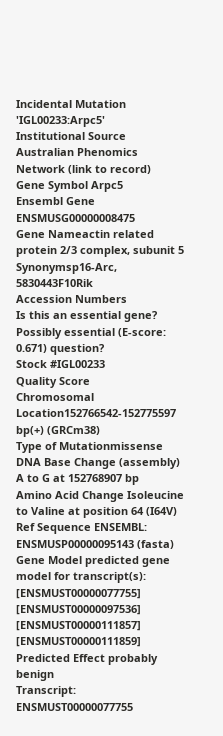Incidental Mutation 'IGL00233:Arpc5'
Institutional Source Australian Phenomics Network (link to record)
Gene Symbol Arpc5
Ensembl Gene ENSMUSG00000008475
Gene Nameactin related protein 2/3 complex, subunit 5
Synonymsp16-Arc, 5830443F10Rik
Accession Numbers
Is this an essential gene? Possibly essential (E-score: 0.671) question?
Stock #IGL00233
Quality Score
Chromosomal Location152766542-152775597 bp(+) (GRCm38)
Type of Mutationmissense
DNA Base Change (assembly) A to G at 152768907 bp
Amino Acid Change Isoleucine to Valine at position 64 (I64V)
Ref Sequence ENSEMBL: ENSMUSP00000095143 (fasta)
Gene Model predicted gene model for transcript(s): [ENSMUST00000077755] [ENSMUST00000097536] [ENSMUST00000111857] [ENSMUST00000111859]
Predicted Effect probably benign
Transcript: ENSMUST00000077755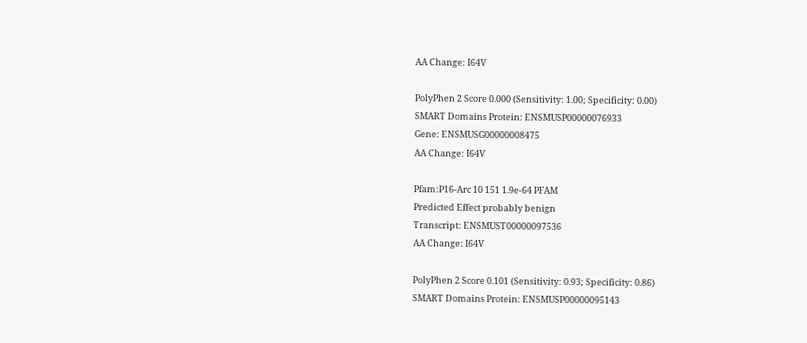AA Change: I64V

PolyPhen 2 Score 0.000 (Sensitivity: 1.00; Specificity: 0.00)
SMART Domains Protein: ENSMUSP00000076933
Gene: ENSMUSG00000008475
AA Change: I64V

Pfam:P16-Arc 10 151 1.9e-64 PFAM
Predicted Effect probably benign
Transcript: ENSMUST00000097536
AA Change: I64V

PolyPhen 2 Score 0.101 (Sensitivity: 0.93; Specificity: 0.86)
SMART Domains Protein: ENSMUSP00000095143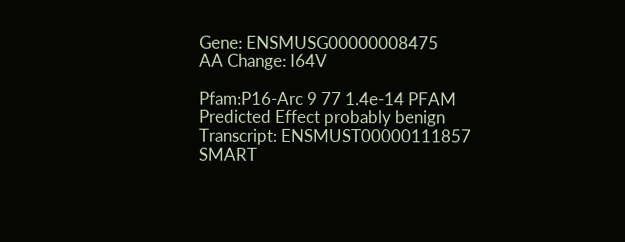Gene: ENSMUSG00000008475
AA Change: I64V

Pfam:P16-Arc 9 77 1.4e-14 PFAM
Predicted Effect probably benign
Transcript: ENSMUST00000111857
SMART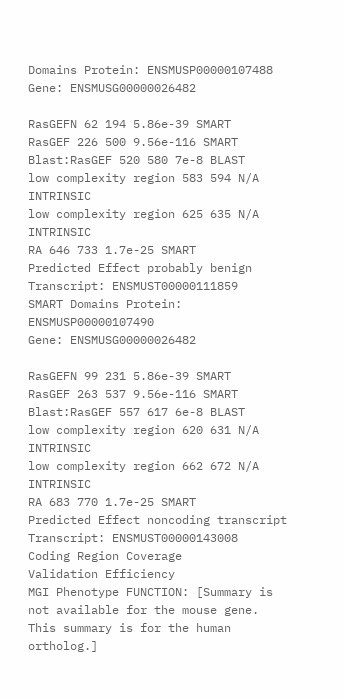Domains Protein: ENSMUSP00000107488
Gene: ENSMUSG00000026482

RasGEFN 62 194 5.86e-39 SMART
RasGEF 226 500 9.56e-116 SMART
Blast:RasGEF 520 580 7e-8 BLAST
low complexity region 583 594 N/A INTRINSIC
low complexity region 625 635 N/A INTRINSIC
RA 646 733 1.7e-25 SMART
Predicted Effect probably benign
Transcript: ENSMUST00000111859
SMART Domains Protein: ENSMUSP00000107490
Gene: ENSMUSG00000026482

RasGEFN 99 231 5.86e-39 SMART
RasGEF 263 537 9.56e-116 SMART
Blast:RasGEF 557 617 6e-8 BLAST
low complexity region 620 631 N/A INTRINSIC
low complexity region 662 672 N/A INTRINSIC
RA 683 770 1.7e-25 SMART
Predicted Effect noncoding transcript
Transcript: ENSMUST00000143008
Coding Region Coverage
Validation Efficiency
MGI Phenotype FUNCTION: [Summary is not available for the mouse gene. This summary is for the human ortholog.]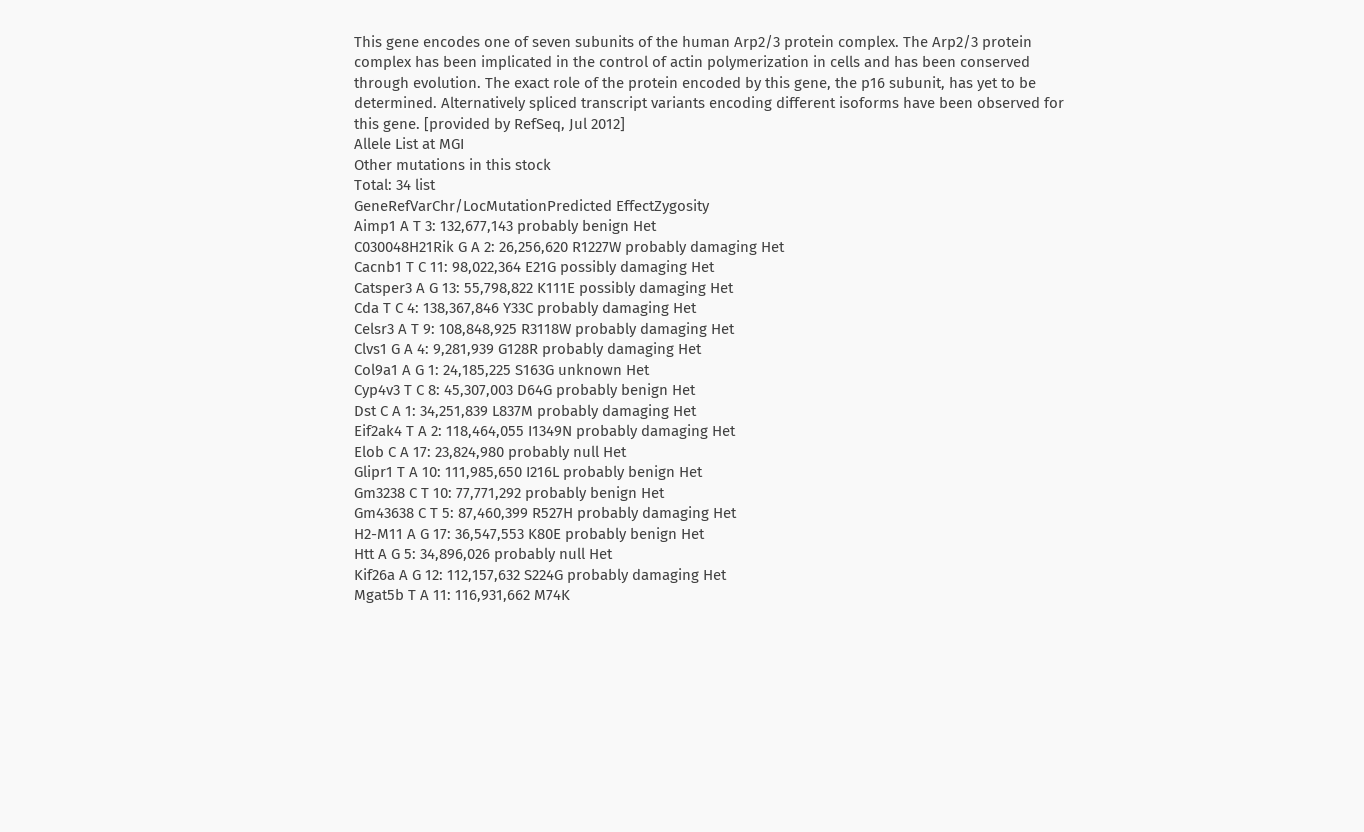This gene encodes one of seven subunits of the human Arp2/3 protein complex. The Arp2/3 protein complex has been implicated in the control of actin polymerization in cells and has been conserved through evolution. The exact role of the protein encoded by this gene, the p16 subunit, has yet to be determined. Alternatively spliced transcript variants encoding different isoforms have been observed for this gene. [provided by RefSeq, Jul 2012]
Allele List at MGI
Other mutations in this stock
Total: 34 list
GeneRefVarChr/LocMutationPredicted EffectZygosity
Aimp1 A T 3: 132,677,143 probably benign Het
C030048H21Rik G A 2: 26,256,620 R1227W probably damaging Het
Cacnb1 T C 11: 98,022,364 E21G possibly damaging Het
Catsper3 A G 13: 55,798,822 K111E possibly damaging Het
Cda T C 4: 138,367,846 Y33C probably damaging Het
Celsr3 A T 9: 108,848,925 R3118W probably damaging Het
Clvs1 G A 4: 9,281,939 G128R probably damaging Het
Col9a1 A G 1: 24,185,225 S163G unknown Het
Cyp4v3 T C 8: 45,307,003 D64G probably benign Het
Dst C A 1: 34,251,839 L837M probably damaging Het
Eif2ak4 T A 2: 118,464,055 I1349N probably damaging Het
Elob C A 17: 23,824,980 probably null Het
Glipr1 T A 10: 111,985,650 I216L probably benign Het
Gm3238 C T 10: 77,771,292 probably benign Het
Gm43638 C T 5: 87,460,399 R527H probably damaging Het
H2-M11 A G 17: 36,547,553 K80E probably benign Het
Htt A G 5: 34,896,026 probably null Het
Kif26a A G 12: 112,157,632 S224G probably damaging Het
Mgat5b T A 11: 116,931,662 M74K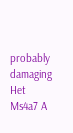probably damaging Het
Ms4a7 A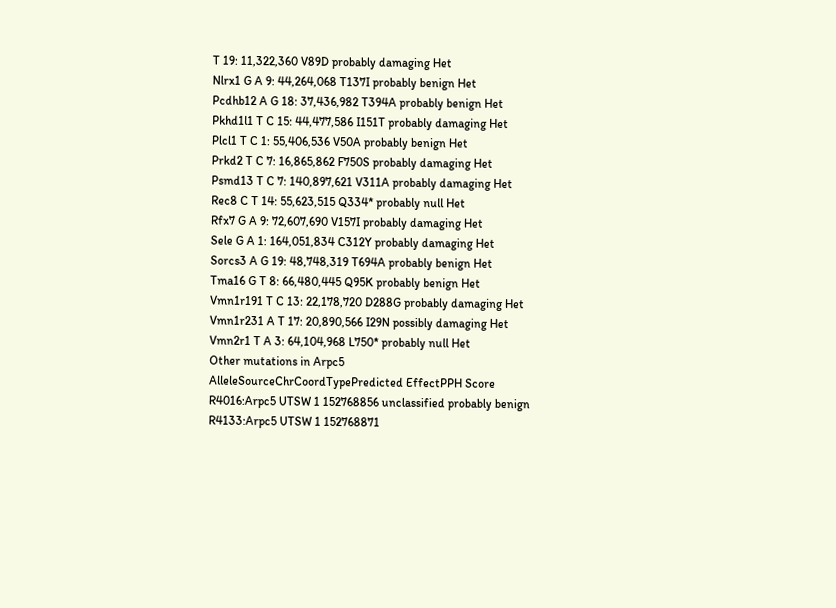T 19: 11,322,360 V89D probably damaging Het
Nlrx1 G A 9: 44,264,068 T137I probably benign Het
Pcdhb12 A G 18: 37,436,982 T394A probably benign Het
Pkhd1l1 T C 15: 44,477,586 I151T probably damaging Het
Plcl1 T C 1: 55,406,536 V50A probably benign Het
Prkd2 T C 7: 16,865,862 F750S probably damaging Het
Psmd13 T C 7: 140,897,621 V311A probably damaging Het
Rec8 C T 14: 55,623,515 Q334* probably null Het
Rfx7 G A 9: 72,607,690 V157I probably damaging Het
Sele G A 1: 164,051,834 C312Y probably damaging Het
Sorcs3 A G 19: 48,748,319 T694A probably benign Het
Tma16 G T 8: 66,480,445 Q95K probably benign Het
Vmn1r191 T C 13: 22,178,720 D288G probably damaging Het
Vmn1r231 A T 17: 20,890,566 I29N possibly damaging Het
Vmn2r1 T A 3: 64,104,968 L750* probably null Het
Other mutations in Arpc5
AlleleSourceChrCoordTypePredicted EffectPPH Score
R4016:Arpc5 UTSW 1 152768856 unclassified probably benign
R4133:Arpc5 UTSW 1 152768871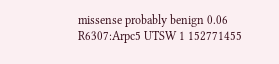missense probably benign 0.06
R6307:Arpc5 UTSW 1 152771455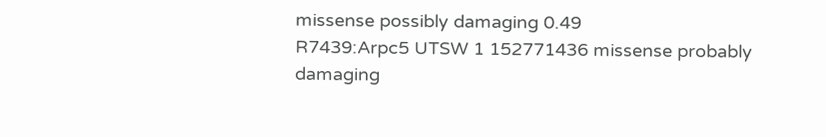missense possibly damaging 0.49
R7439:Arpc5 UTSW 1 152771436 missense probably damaging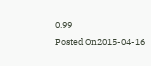0.99
Posted On2015-04-16